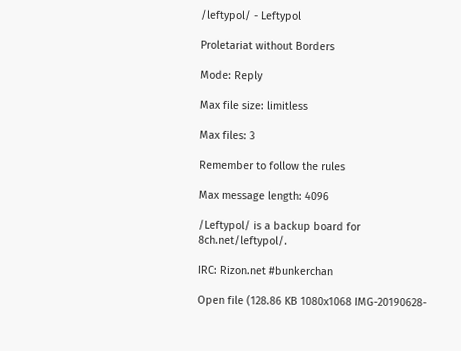/leftypol/ - Leftypol

Proletariat without Borders

Mode: Reply

Max file size: limitless

Max files: 3

Remember to follow the rules

Max message length: 4096

/Leftypol/ is a backup board for 8ch.net/leftypol/.

IRC: Rizon.net #bunkerchan

Open file (128.86 KB 1080x1068 IMG-20190628-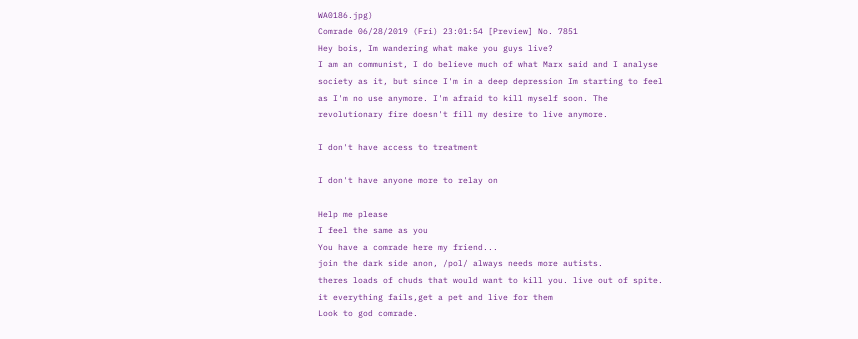WA0186.jpg)
Comrade 06/28/2019 (Fri) 23:01:54 [Preview] No. 7851
Hey bois, Im wandering what make you guys live?
I am an communist, I do believe much of what Marx said and I analyse society as it, but since I'm in a deep depression Im starting to feel as I'm no use anymore. I'm afraid to kill myself soon. The revolutionary fire doesn't fill my desire to live anymore.

I don't have access to treatment

I don't have anyone more to relay on

Help me please
I feel the same as you
You have a comrade here my friend...
join the dark side anon, /pol/ always needs more autists.
theres loads of chuds that would want to kill you. live out of spite. it everything fails,get a pet and live for them
Look to god comrade.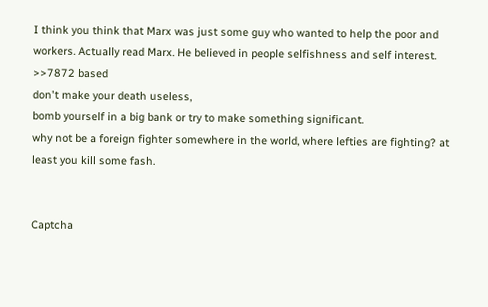I think you think that Marx was just some guy who wanted to help the poor and workers. Actually read Marx. He believed in people selfishness and self interest.
>>7872 based
don't make your death useless,
bomb yourself in a big bank or try to make something significant.
why not be a foreign fighter somewhere in the world, where lefties are fighting? at least you kill some fash.


Captcha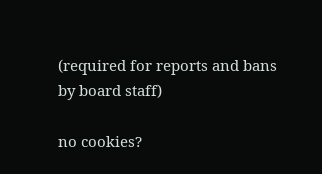(required for reports and bans by board staff)

no cookies?